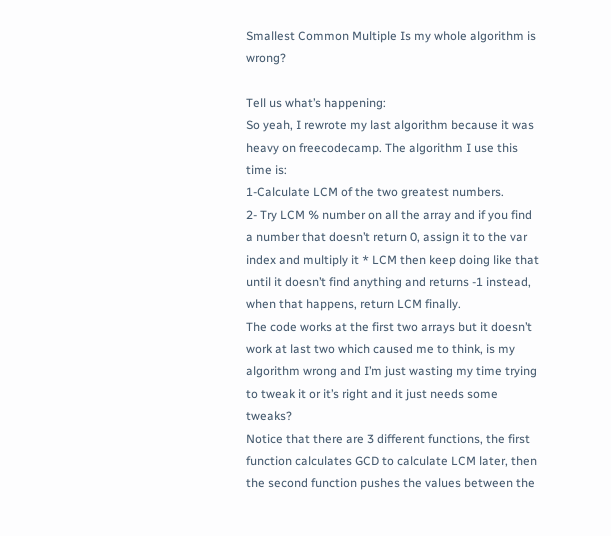Smallest Common Multiple Is my whole algorithm is wrong?

Tell us what’s happening:
So yeah, I rewrote my last algorithm because it was heavy on freecodecamp. The algorithm I use this time is:
1-Calculate LCM of the two greatest numbers.
2- Try LCM % number on all the array and if you find a number that doesn’t return 0, assign it to the var index and multiply it * LCM then keep doing like that until it doesn’t find anything and returns -1 instead, when that happens, return LCM finally.
The code works at the first two arrays but it doesn’t work at last two which caused me to think, is my algorithm wrong and I’m just wasting my time trying to tweak it or it’s right and it just needs some tweaks?
Notice that there are 3 different functions, the first function calculates GCD to calculate LCM later, then the second function pushes the values between the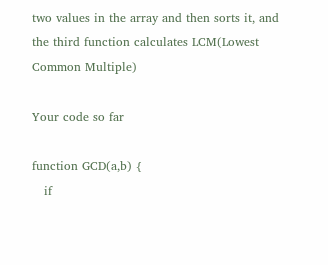two values in the array and then sorts it, and the third function calculates LCM(Lowest Common Multiple)

Your code so far

function GCD(a,b) {
   if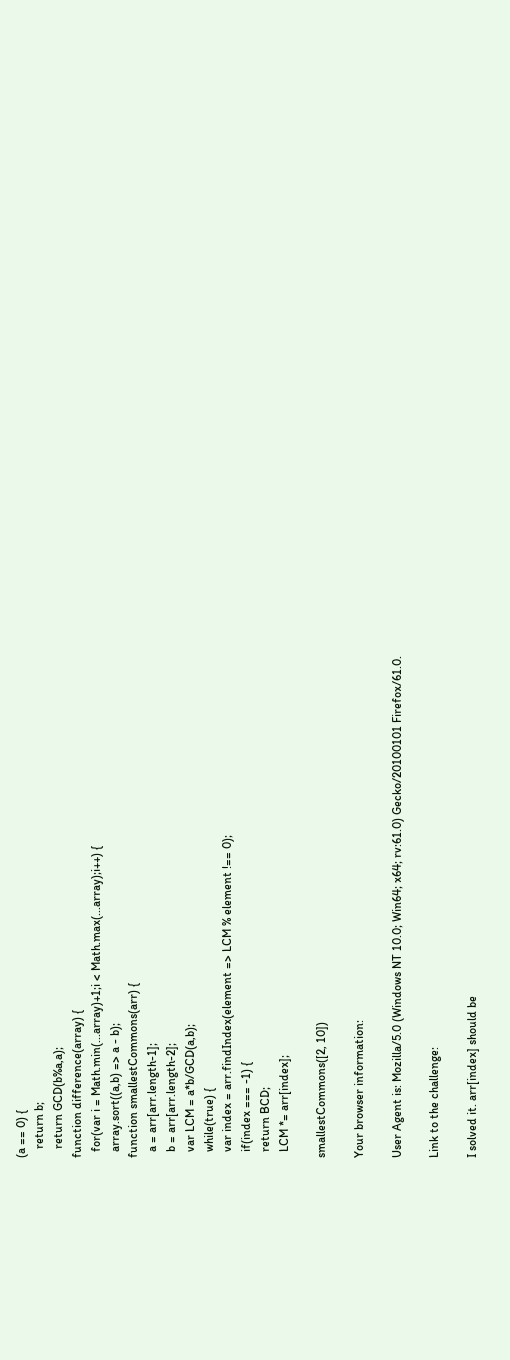(a == 0) {
   return b;
   return GCD(b%a,a);
function difference(array) {
  for(var i = Math.min(...array)+1;i < Math.max(...array);i++) {
  array.sort((a,b) => a - b);
function smallestCommons(arr) {
  a = arr[arr.length-1];
  b = arr[arr.length-2];
  var LCM = a*b/GCD(a,b);
  while(true) {
  var index = arr.findIndex(element => LCM % element !== 0);
  if(index === -1) {
  return BCD;
  LCM *= arr[index];

smallestCommons([2, 10])

Your browser information:

User Agent is: Mozilla/5.0 (Windows NT 10.0; Win64; x64; rv:61.0) Gecko/20100101 Firefox/61.0.

Link to the challenge:

I solved it. arr[index] should be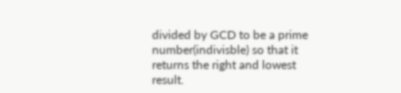divided by GCD to be a prime number(indivisble) so that it returns the right and lowest result.